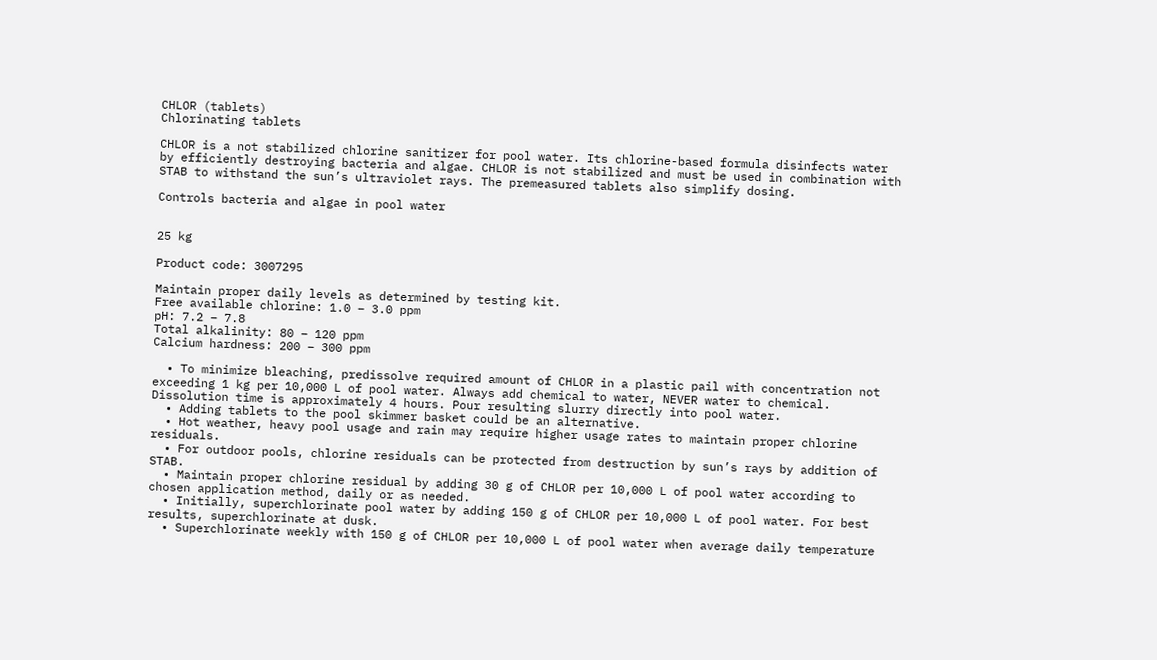CHLOR (tablets)
Chlorinating tablets

CHLOR is a not stabilized chlorine sanitizer for pool water. Its chlorine-based formula disinfects water by efficiently destroying bacteria and algae. CHLOR is not stabilized and must be used in combination with STAB to withstand the sun’s ultraviolet rays. The premeasured tablets also simplify dosing.

Controls bacteria and algae in pool water


25 kg

Product code: 3007295

Maintain proper daily levels as determined by testing kit.
Free available chlorine: 1.0 – 3.0 ppm
pH: 7.2 – 7.8
Total alkalinity: 80 – 120 ppm
Calcium hardness: 200 – 300 ppm

  • To minimize bleaching, predissolve required amount of CHLOR in a plastic pail with concentration not exceeding 1 kg per 10,000 L of pool water. Always add chemical to water, NEVER water to chemical. Dissolution time is approximately 4 hours. Pour resulting slurry directly into pool water.
  • Adding tablets to the pool skimmer basket could be an alternative.
  • Hot weather, heavy pool usage and rain may require higher usage rates to maintain proper chlorine residuals.
  • For outdoor pools, chlorine residuals can be protected from destruction by sun’s rays by addition of STAB.
  • Maintain proper chlorine residual by adding 30 g of CHLOR per 10,000 L of pool water according to chosen application method, daily or as needed.
  • Initially, superchlorinate pool water by adding 150 g of CHLOR per 10,000 L of pool water. For best results, superchlorinate at dusk.
  • Superchlorinate weekly with 150 g of CHLOR per 10,000 L of pool water when average daily temperature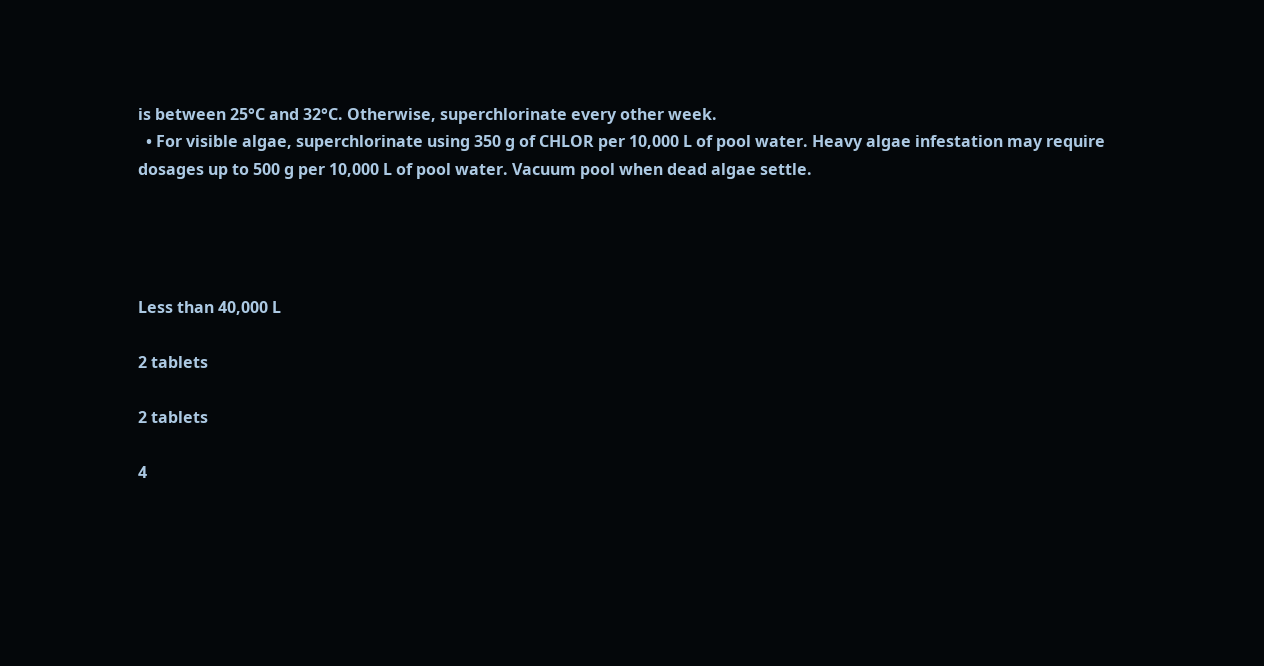is between 25°C and 32°C. Otherwise, superchlorinate every other week.
  • For visible algae, superchlorinate using 350 g of CHLOR per 10,000 L of pool water. Heavy algae infestation may require dosages up to 500 g per 10,000 L of pool water. Vacuum pool when dead algae settle.




Less than 40,000 L

2 tablets

2 tablets

4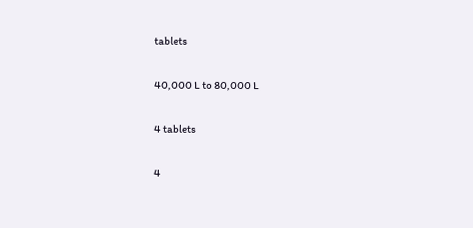tablets

40,000 L to 80,000 L

4 tablets

4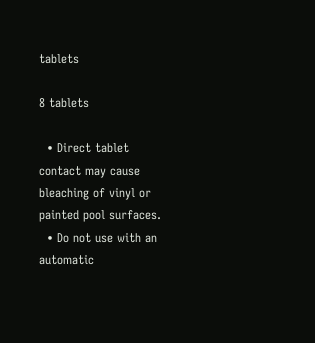tablets

8 tablets

  • Direct tablet contact may cause bleaching of vinyl or painted pool surfaces.
  • Do not use with an automatic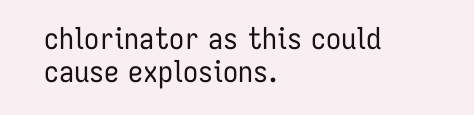chlorinator as this could cause explosions.